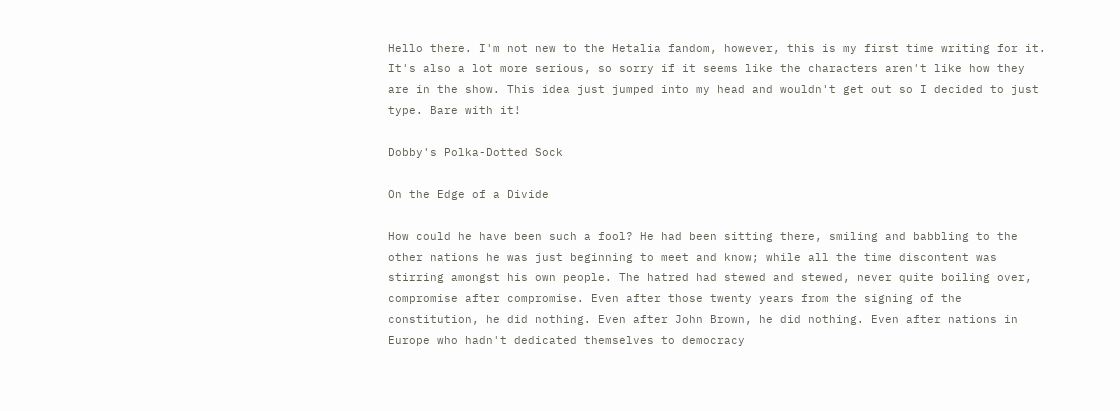Hello there. I'm not new to the Hetalia fandom, however, this is my first time writing for it. It's also a lot more serious, so sorry if it seems like the characters aren't like how they are in the show. This idea just jumped into my head and wouldn't get out so I decided to just type. Bare with it!

Dobby's Polka-Dotted Sock

On the Edge of a Divide

How could he have been such a fool? He had been sitting there, smiling and babbling to the other nations he was just beginning to meet and know; while all the time discontent was stirring amongst his own people. The hatred had stewed and stewed, never quite boiling over, compromise after compromise. Even after those twenty years from the signing of the constitution, he did nothing. Even after John Brown, he did nothing. Even after nations in Europe who hadn't dedicated themselves to democracy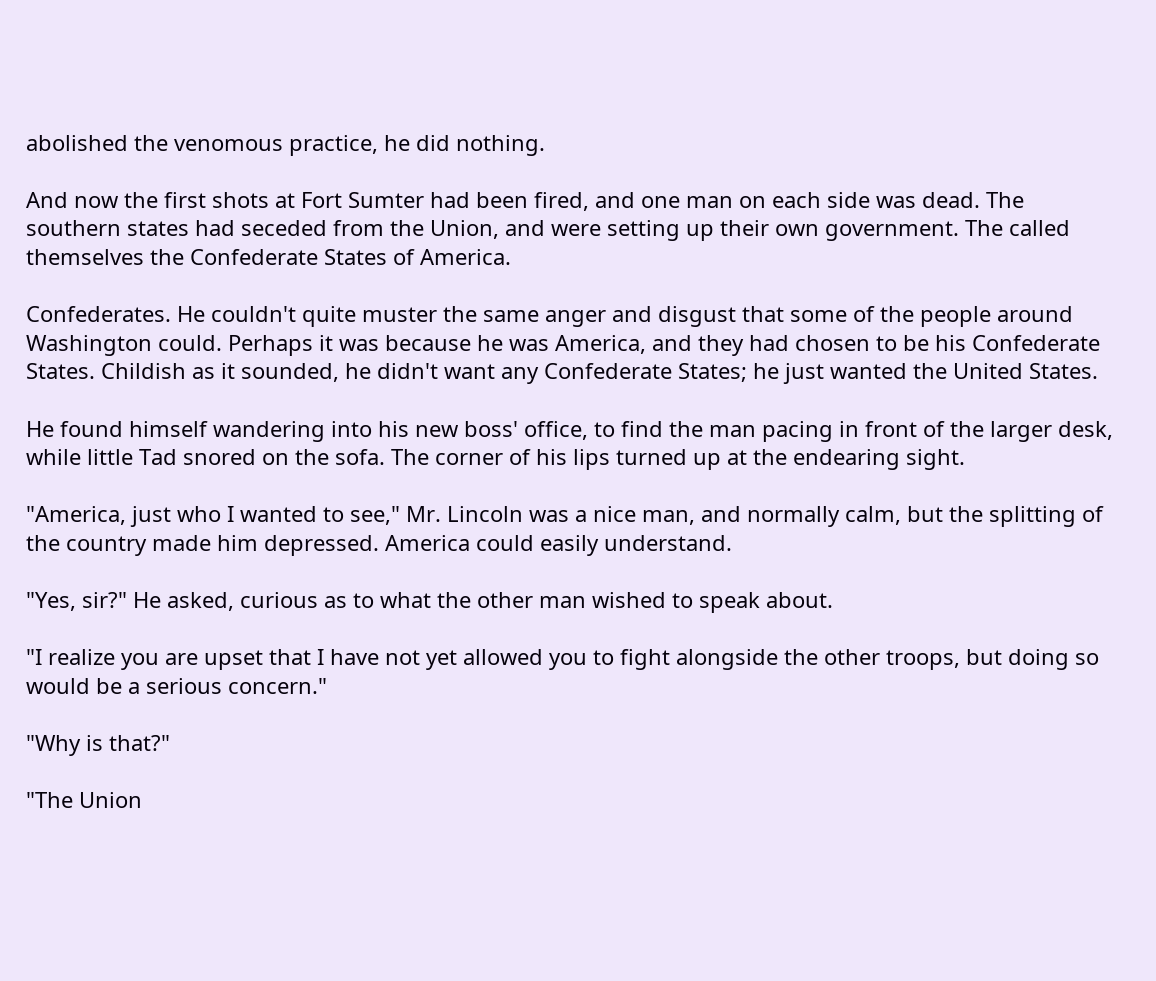abolished the venomous practice, he did nothing.

And now the first shots at Fort Sumter had been fired, and one man on each side was dead. The southern states had seceded from the Union, and were setting up their own government. The called themselves the Confederate States of America.

Confederates. He couldn't quite muster the same anger and disgust that some of the people around Washington could. Perhaps it was because he was America, and they had chosen to be his Confederate States. Childish as it sounded, he didn't want any Confederate States; he just wanted the United States.

He found himself wandering into his new boss' office, to find the man pacing in front of the larger desk, while little Tad snored on the sofa. The corner of his lips turned up at the endearing sight.

"America, just who I wanted to see," Mr. Lincoln was a nice man, and normally calm, but the splitting of the country made him depressed. America could easily understand.

"Yes, sir?" He asked, curious as to what the other man wished to speak about.

"I realize you are upset that I have not yet allowed you to fight alongside the other troops, but doing so would be a serious concern."

"Why is that?"

"The Union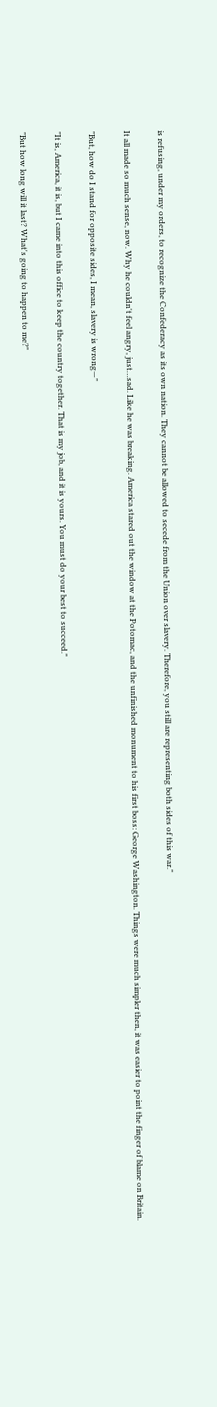is refusing, under my orders, to recognize the Confederacy as its own nation. They cannot be allowed to secede from the Union over slavery. Therefore, you still are representing both sides of this war."

It all made so much sense, now. Why he couldn't feel angry, just…sad. Like he was breaking. America stared out the window at the Potomac, and the unfinished monument to his first boss: George Washington. Things were much simpler then, it was easier to point the finger of blame on Britain.

"But, how do I stand for opposite sides, I mean, slavery is wrong—"

"It is, America, it is, but I came into this office to keep the country together. That is my job, and it is yours. You must do your best to succeed."

"But how long will it last? What's going to happen to me?"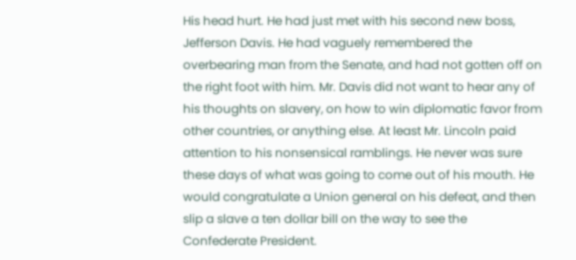His head hurt. He had just met with his second new boss, Jefferson Davis. He had vaguely remembered the overbearing man from the Senate, and had not gotten off on the right foot with him. Mr. Davis did not want to hear any of his thoughts on slavery, on how to win diplomatic favor from other countries, or anything else. At least Mr. Lincoln paid attention to his nonsensical ramblings. He never was sure these days of what was going to come out of his mouth. He would congratulate a Union general on his defeat, and then slip a slave a ten dollar bill on the way to see the Confederate President.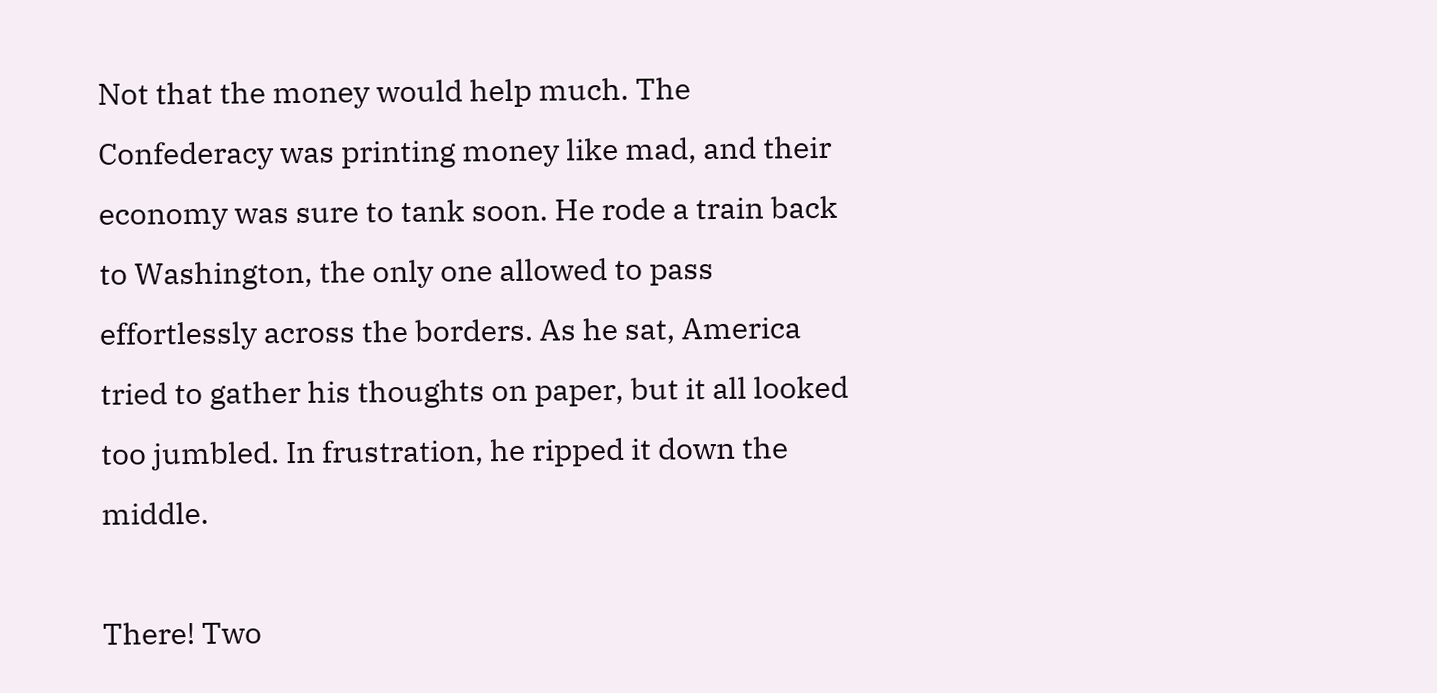Not that the money would help much. The Confederacy was printing money like mad, and their economy was sure to tank soon. He rode a train back to Washington, the only one allowed to pass effortlessly across the borders. As he sat, America tried to gather his thoughts on paper, but it all looked too jumbled. In frustration, he ripped it down the middle.

There! Two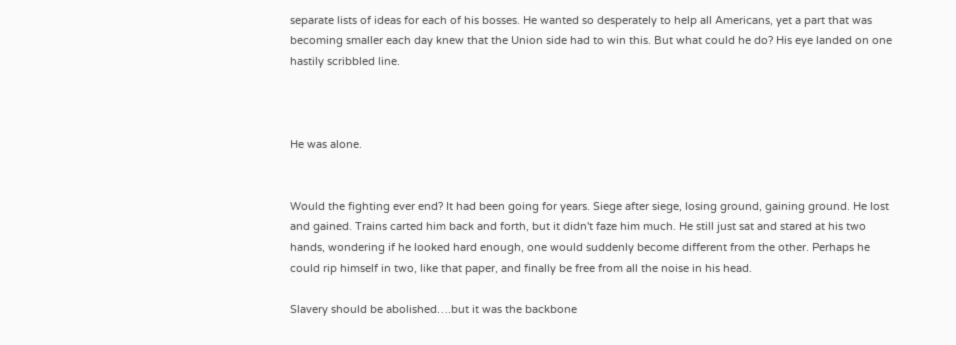separate lists of ideas for each of his bosses. He wanted so desperately to help all Americans, yet a part that was becoming smaller each day knew that the Union side had to win this. But what could he do? His eye landed on one hastily scribbled line.



He was alone.


Would the fighting ever end? It had been going for years. Siege after siege, losing ground, gaining ground. He lost and gained. Trains carted him back and forth, but it didn't faze him much. He still just sat and stared at his two hands, wondering if he looked hard enough, one would suddenly become different from the other. Perhaps he could rip himself in two, like that paper, and finally be free from all the noise in his head.

Slavery should be abolished….but it was the backbone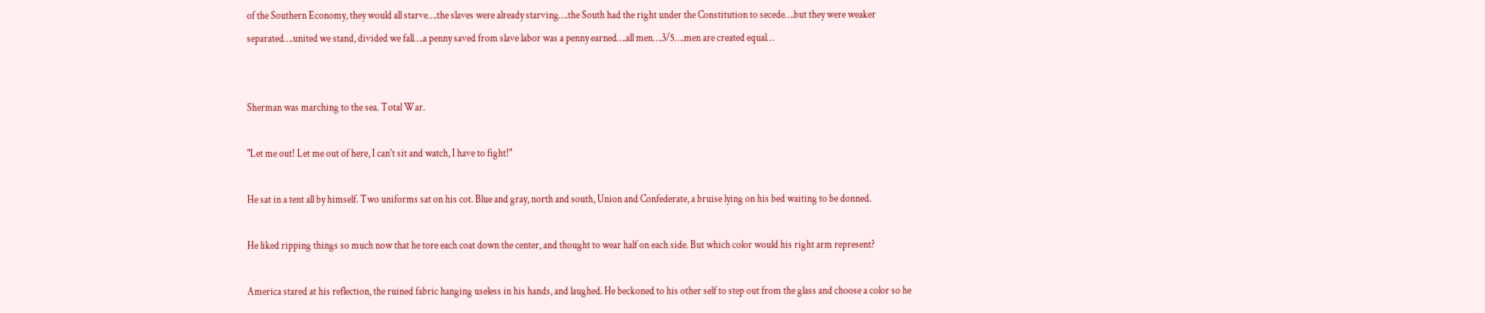of the Southern Economy, they would all starve….the slaves were already starving….the South had the right under the Constitution to secede….but they were weaker separated….united we stand, divided we fall….a penny saved from slave labor was a penny earned….all men….3/5….men are created equal…


Sherman was marching to the sea. Total War.

"Let me out! Let me out of here, I can't sit and watch, I have to fight!"

He sat in a tent all by himself. Two uniforms sat on his cot. Blue and gray, north and south, Union and Confederate, a bruise lying on his bed waiting to be donned.

He liked ripping things so much now that he tore each coat down the center, and thought to wear half on each side. But which color would his right arm represent?

America stared at his reflection, the ruined fabric hanging useless in his hands, and laughed. He beckoned to his other self to step out from the glass and choose a color so he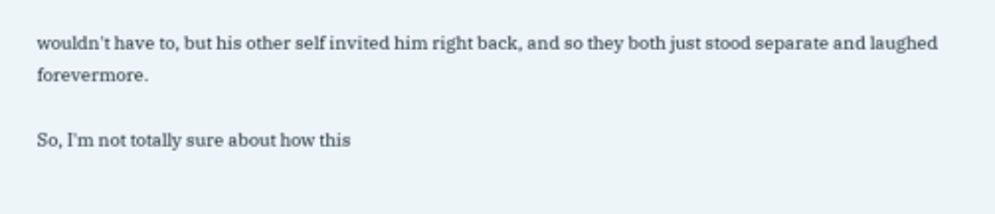wouldn't have to, but his other self invited him right back, and so they both just stood separate and laughed forevermore.

So, I'm not totally sure about how this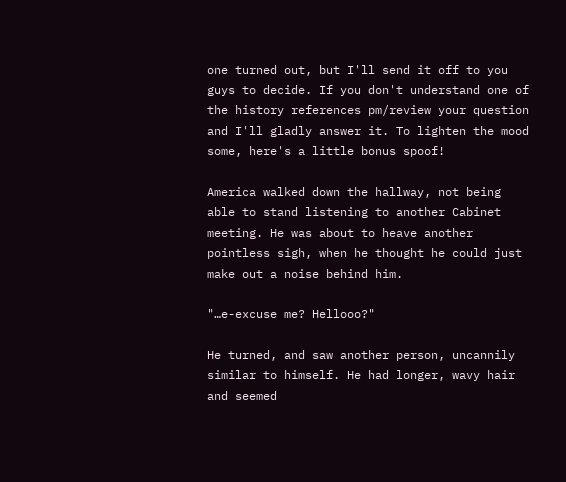one turned out, but I'll send it off to you guys to decide. If you don't understand one of the history references pm/review your question and I'll gladly answer it. To lighten the mood some, here's a little bonus spoof!

America walked down the hallway, not being able to stand listening to another Cabinet meeting. He was about to heave another pointless sigh, when he thought he could just make out a noise behind him.

"…e-excuse me? Hellooo?"

He turned, and saw another person, uncannily similar to himself. He had longer, wavy hair and seemed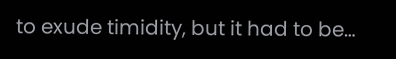to exude timidity, but it had to be…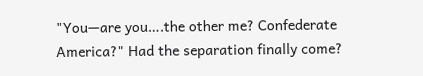"You—are you….the other me? Confederate America?" Had the separation finally come?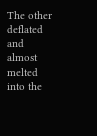The other deflated and almost melted into the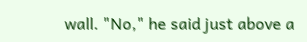wall. "No," he said just above a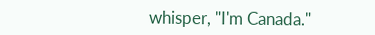whisper, "I'm Canada."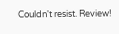Couldn't resist. Review!